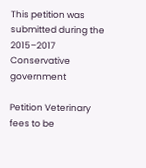This petition was submitted during the 2015–2017 Conservative government

Petition Veterinary fees to be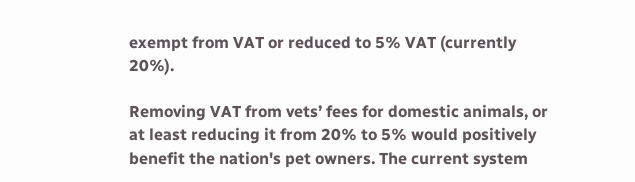exempt from VAT or reduced to 5% VAT (currently 20%).

Removing VAT from vets’ fees for domestic animals, or at least reducing it from 20% to 5% would positively benefit the nation's pet owners. The current system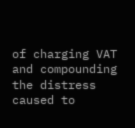of charging VAT and compounding the distress caused to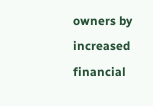owners by increased financial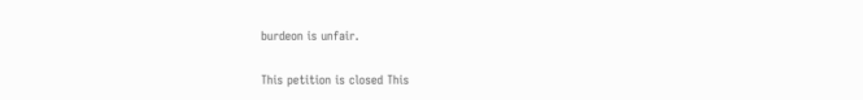burdeon is unfair.

This petition is closed This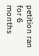petition ran for 6 months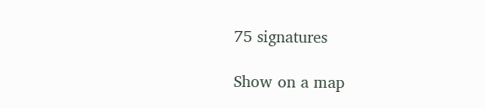75 signatures

Show on a map